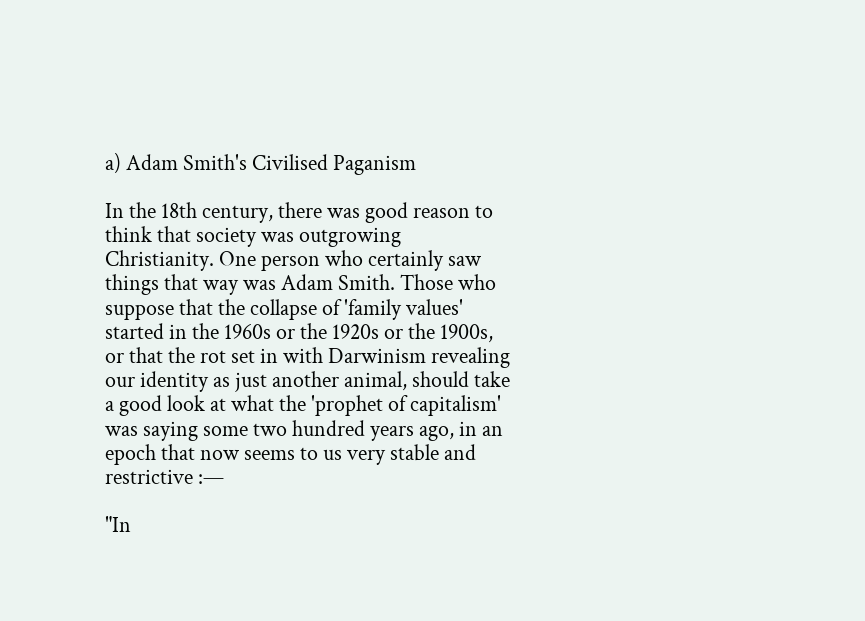a) Adam Smith's Civilised Paganism

In the 18th century, there was good reason to think that society was outgrowing Christianity. One person who certainly saw things that way was Adam Smith. Those who suppose that the collapse of 'family values' started in the 1960s or the 1920s or the 1900s, or that the rot set in with Darwinism revealing our identity as just another animal, should take a good look at what the 'prophet of capitalism' was saying some two hundred years ago, in an epoch that now seems to us very stable and restrictive :—

"In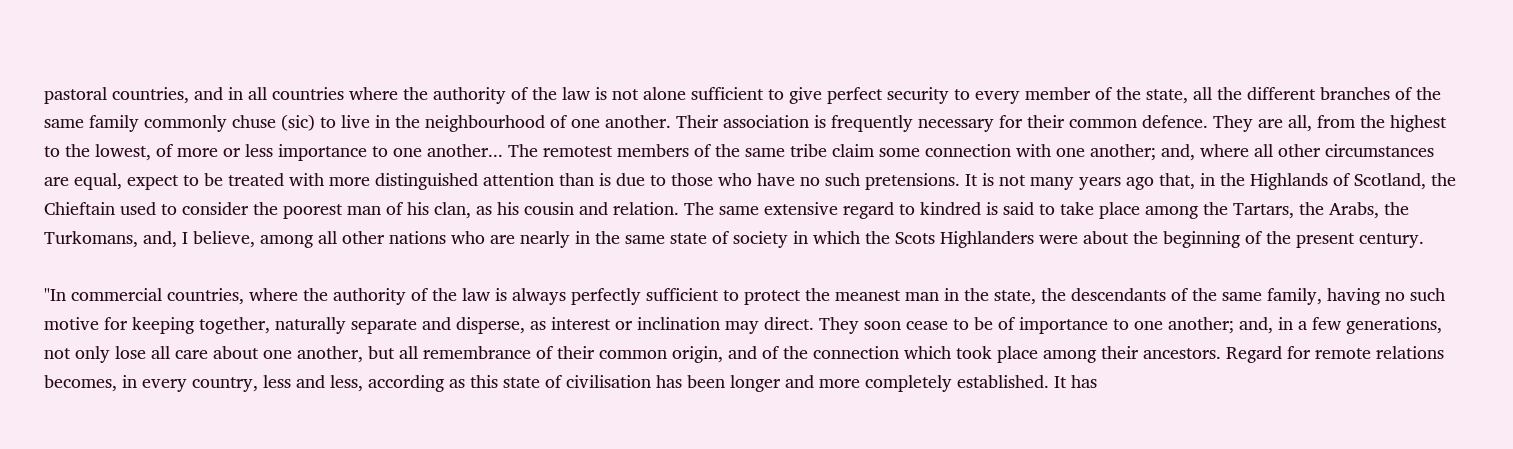pastoral countries, and in all countries where the authority of the law is not alone sufficient to give perfect security to every member of the state, all the different branches of the same family commonly chuse (sic) to live in the neighbourhood of one another. Their association is frequently necessary for their common defence. They are all, from the highest to the lowest, of more or less importance to one another... The remotest members of the same tribe claim some connection with one another; and, where all other circumstances are equal, expect to be treated with more distinguished attention than is due to those who have no such pretensions. It is not many years ago that, in the Highlands of Scotland, the Chieftain used to consider the poorest man of his clan, as his cousin and relation. The same extensive regard to kindred is said to take place among the Tartars, the Arabs, the Turkomans, and, I believe, among all other nations who are nearly in the same state of society in which the Scots Highlanders were about the beginning of the present century.

"In commercial countries, where the authority of the law is always perfectly sufficient to protect the meanest man in the state, the descendants of the same family, having no such motive for keeping together, naturally separate and disperse, as interest or inclination may direct. They soon cease to be of importance to one another; and, in a few generations, not only lose all care about one another, but all remembrance of their common origin, and of the connection which took place among their ancestors. Regard for remote relations becomes, in every country, less and less, according as this state of civilisation has been longer and more completely established. It has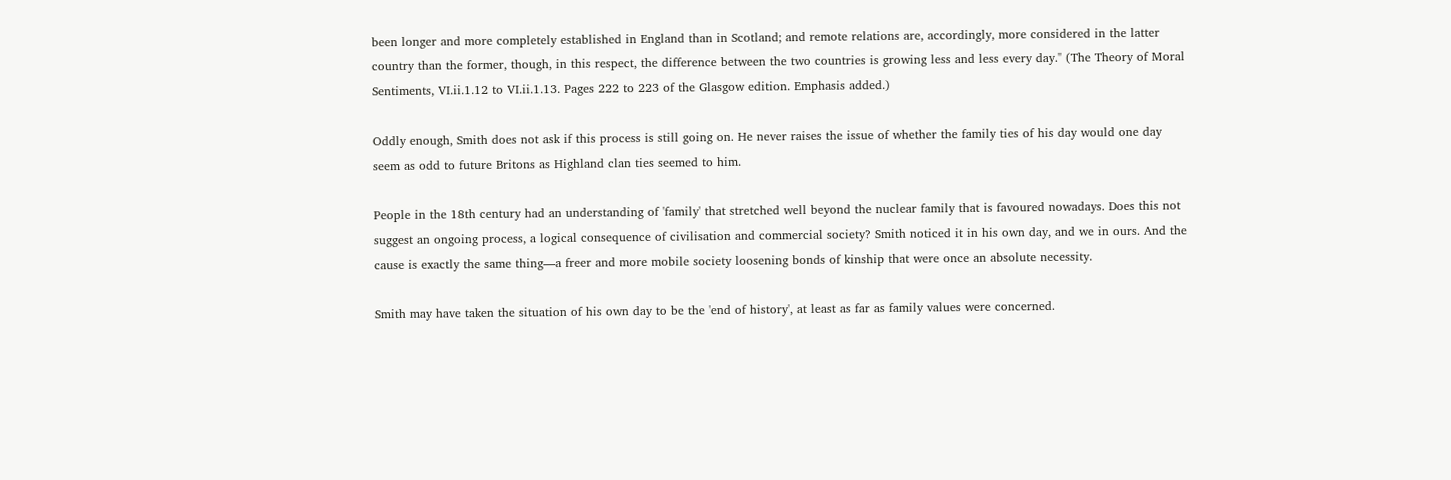been longer and more completely established in England than in Scotland; and remote relations are, accordingly, more considered in the latter country than the former, though, in this respect, the difference between the two countries is growing less and less every day." (The Theory of Moral Sentiments, VI.ii.1.12 to VI.ii.1.13. Pages 222 to 223 of the Glasgow edition. Emphasis added.)

Oddly enough, Smith does not ask if this process is still going on. He never raises the issue of whether the family ties of his day would one day seem as odd to future Britons as Highland clan ties seemed to him.

People in the 18th century had an understanding of 'family' that stretched well beyond the nuclear family that is favoured nowadays. Does this not suggest an ongoing process, a logical consequence of civilisation and commercial society? Smith noticed it in his own day, and we in ours. And the cause is exactly the same thing—a freer and more mobile society loosening bonds of kinship that were once an absolute necessity.

Smith may have taken the situation of his own day to be the 'end of history', at least as far as family values were concerned.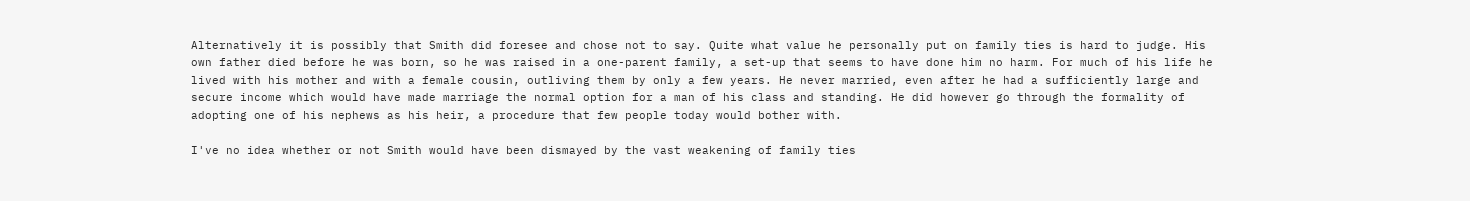Alternatively it is possibly that Smith did foresee and chose not to say. Quite what value he personally put on family ties is hard to judge. His own father died before he was born, so he was raised in a one-parent family, a set-up that seems to have done him no harm. For much of his life he lived with his mother and with a female cousin, outliving them by only a few years. He never married, even after he had a sufficiently large and secure income which would have made marriage the normal option for a man of his class and standing. He did however go through the formality of adopting one of his nephews as his heir, a procedure that few people today would bother with.

I've no idea whether or not Smith would have been dismayed by the vast weakening of family ties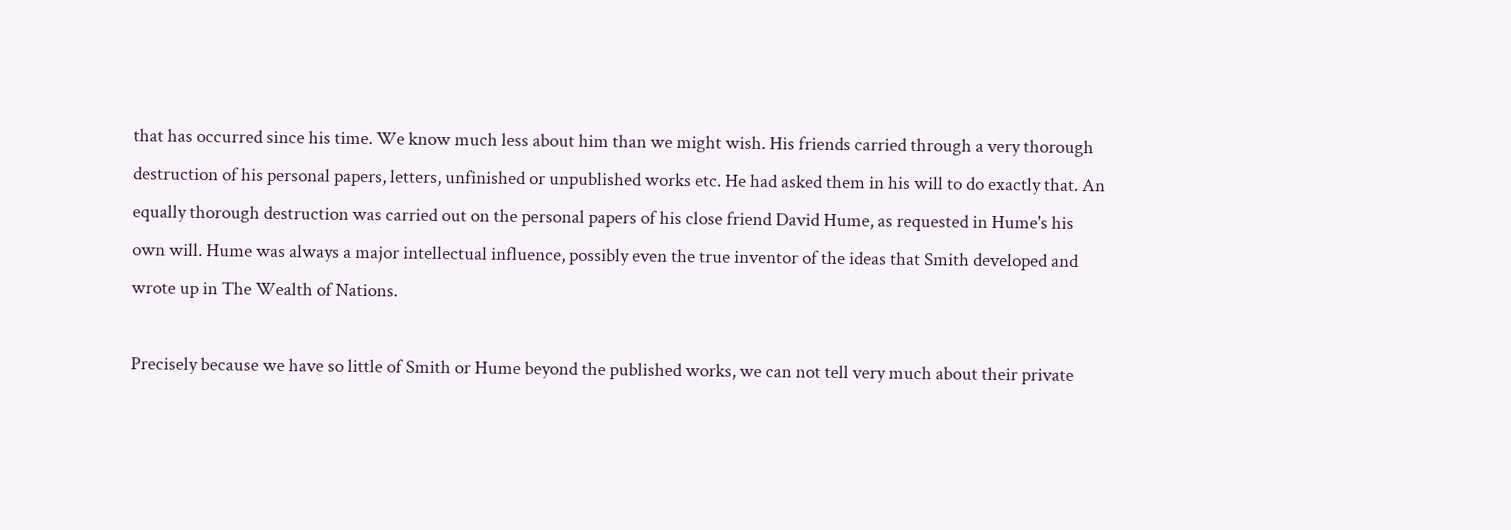that has occurred since his time. We know much less about him than we might wish. His friends carried through a very thorough destruction of his personal papers, letters, unfinished or unpublished works etc. He had asked them in his will to do exactly that. An equally thorough destruction was carried out on the personal papers of his close friend David Hume, as requested in Hume's his own will. Hume was always a major intellectual influence, possibly even the true inventor of the ideas that Smith developed and wrote up in The Wealth of Nations.

Precisely because we have so little of Smith or Hume beyond the published works, we can not tell very much about their private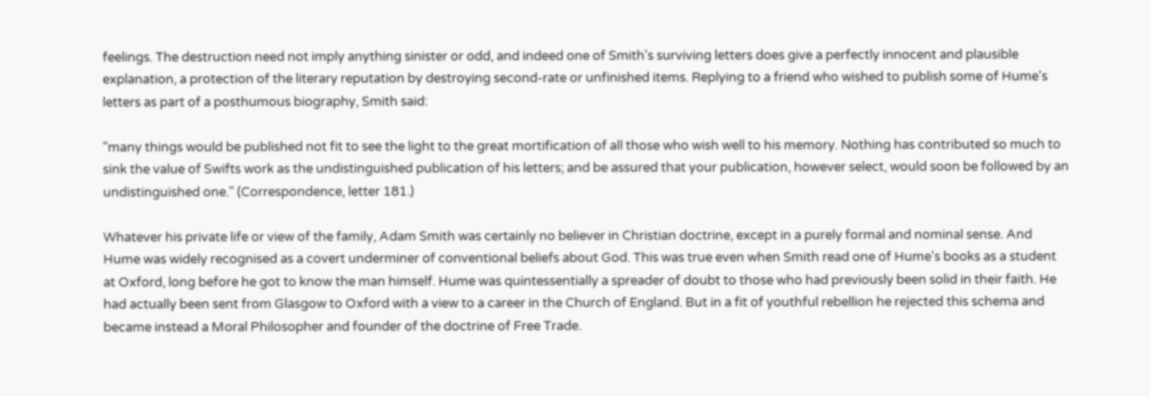feelings. The destruction need not imply anything sinister or odd, and indeed one of Smith's surviving letters does give a perfectly innocent and plausible explanation, a protection of the literary reputation by destroying second-rate or unfinished items. Replying to a friend who wished to publish some of Hume's letters as part of a posthumous biography, Smith said:

"many things would be published not fit to see the light to the great mortification of all those who wish well to his memory. Nothing has contributed so much to sink the value of Swifts work as the undistinguished publication of his letters; and be assured that your publication, however select, would soon be followed by an undistinguished one." (Correspondence, letter 181.)

Whatever his private life or view of the family, Adam Smith was certainly no believer in Christian doctrine, except in a purely formal and nominal sense. And Hume was widely recognised as a covert underminer of conventional beliefs about God. This was true even when Smith read one of Hume's books as a student at Oxford, long before he got to know the man himself. Hume was quintessentially a spreader of doubt to those who had previously been solid in their faith. He had actually been sent from Glasgow to Oxford with a view to a career in the Church of England. But in a fit of youthful rebellion he rejected this schema and became instead a Moral Philosopher and founder of the doctrine of Free Trade.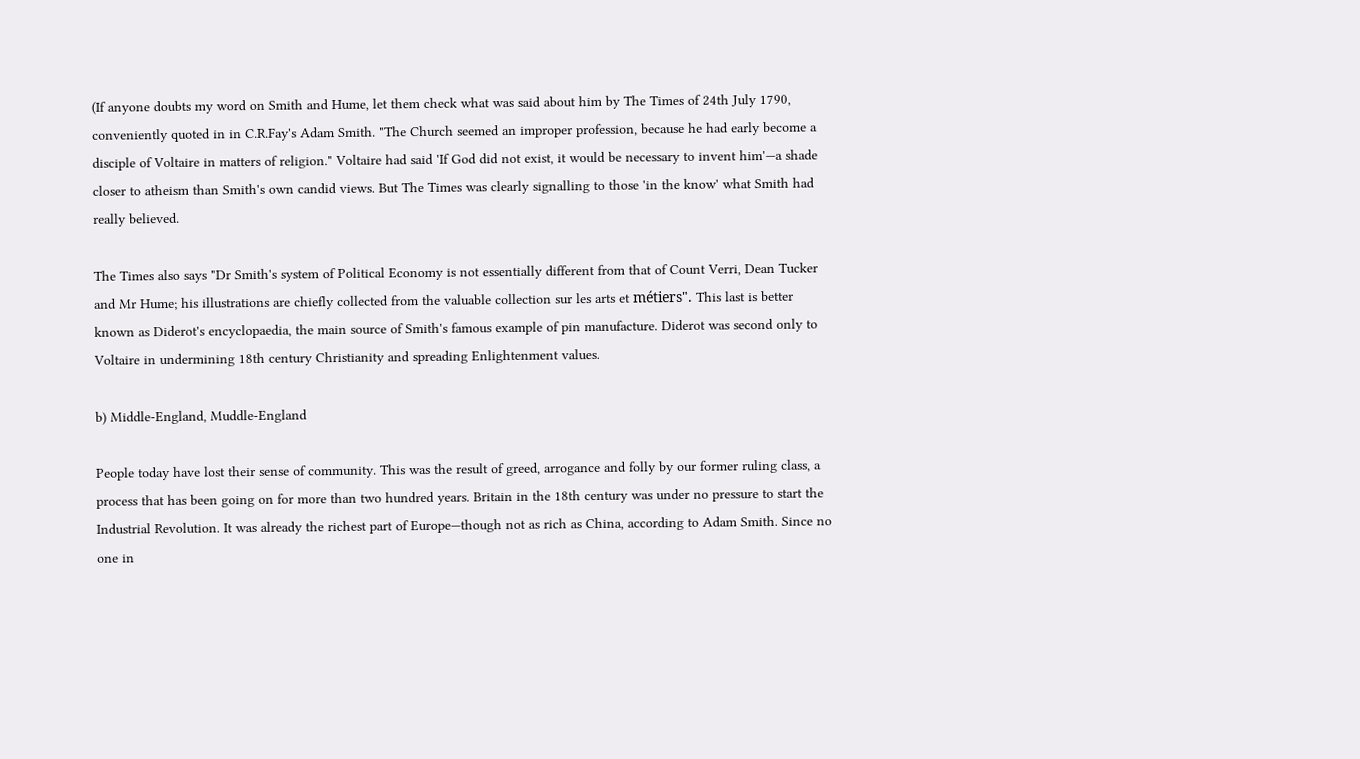(If anyone doubts my word on Smith and Hume, let them check what was said about him by The Times of 24th July 1790, conveniently quoted in in C.R.Fay's Adam Smith. "The Church seemed an improper profession, because he had early become a disciple of Voltaire in matters of religion." Voltaire had said 'If God did not exist, it would be necessary to invent him'—a shade closer to atheism than Smith's own candid views. But The Times was clearly signalling to those 'in the know' what Smith had really believed.

The Times also says "Dr Smith's system of Political Economy is not essentially different from that of Count Verri, Dean Tucker and Mr Hume; his illustrations are chiefly collected from the valuable collection sur les arts et métiers". This last is better known as Diderot's encyclopaedia, the main source of Smith's famous example of pin manufacture. Diderot was second only to Voltaire in undermining 18th century Christianity and spreading Enlightenment values.

b) Middle-England, Muddle-England

People today have lost their sense of community. This was the result of greed, arrogance and folly by our former ruling class, a process that has been going on for more than two hundred years. Britain in the 18th century was under no pressure to start the Industrial Revolution. It was already the richest part of Europe—though not as rich as China, according to Adam Smith. Since no one in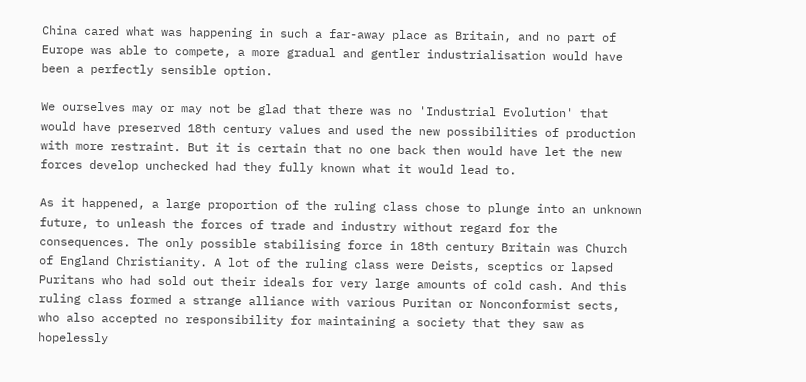China cared what was happening in such a far-away place as Britain, and no part of Europe was able to compete, a more gradual and gentler industrialisation would have been a perfectly sensible option.

We ourselves may or may not be glad that there was no 'Industrial Evolution' that would have preserved 18th century values and used the new possibilities of production with more restraint. But it is certain that no one back then would have let the new forces develop unchecked had they fully known what it would lead to.

As it happened, a large proportion of the ruling class chose to plunge into an unknown future, to unleash the forces of trade and industry without regard for the consequences. The only possible stabilising force in 18th century Britain was Church of England Christianity. A lot of the ruling class were Deists, sceptics or lapsed Puritans who had sold out their ideals for very large amounts of cold cash. And this ruling class formed a strange alliance with various Puritan or Nonconformist sects, who also accepted no responsibility for maintaining a society that they saw as hopelessly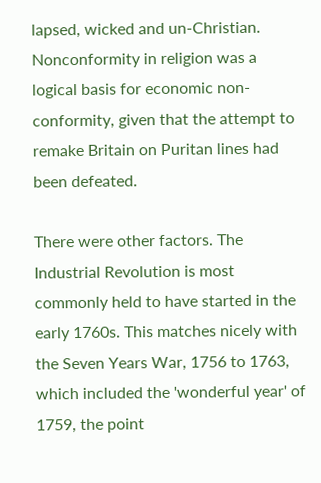lapsed, wicked and un-Christian. Nonconformity in religion was a logical basis for economic non-conformity, given that the attempt to remake Britain on Puritan lines had been defeated.

There were other factors. The Industrial Revolution is most commonly held to have started in the early 1760s. This matches nicely with the Seven Years War, 1756 to 1763, which included the 'wonderful year' of 1759, the point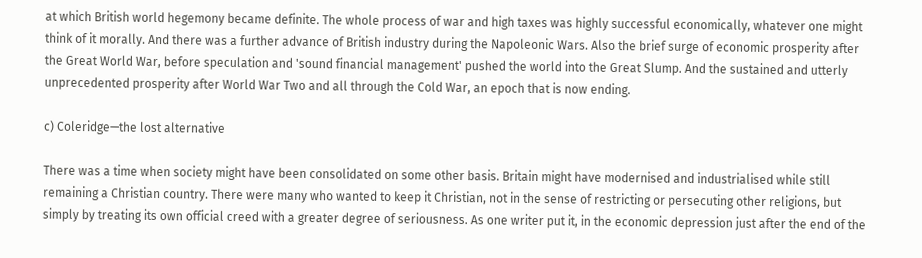at which British world hegemony became definite. The whole process of war and high taxes was highly successful economically, whatever one might think of it morally. And there was a further advance of British industry during the Napoleonic Wars. Also the brief surge of economic prosperity after the Great World War, before speculation and 'sound financial management' pushed the world into the Great Slump. And the sustained and utterly unprecedented prosperity after World War Two and all through the Cold War, an epoch that is now ending.

c) Coleridge—the lost alternative

There was a time when society might have been consolidated on some other basis. Britain might have modernised and industrialised while still remaining a Christian country. There were many who wanted to keep it Christian, not in the sense of restricting or persecuting other religions, but simply by treating its own official creed with a greater degree of seriousness. As one writer put it, in the economic depression just after the end of the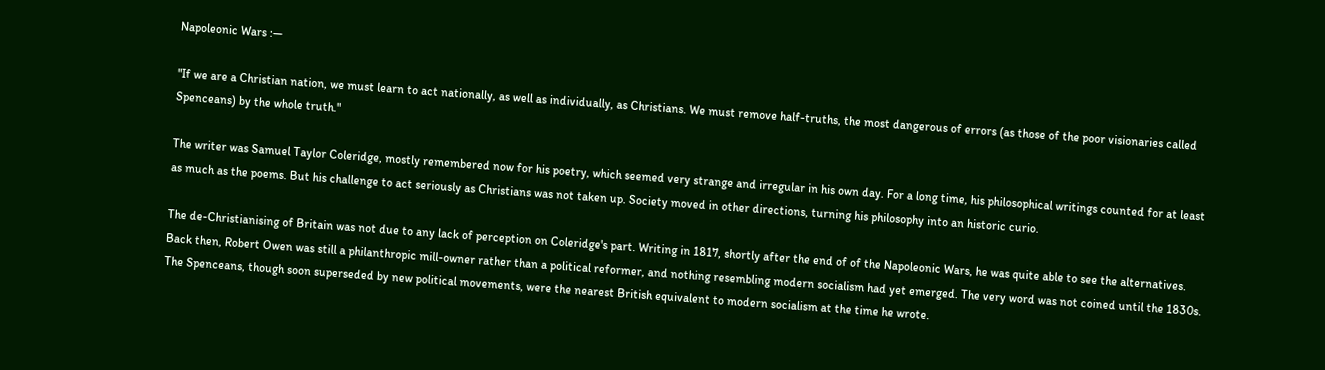Napoleonic Wars :—

"If we are a Christian nation, we must learn to act nationally, as well as individually, as Christians. We must remove half-truths, the most dangerous of errors (as those of the poor visionaries called Spenceans) by the whole truth."

The writer was Samuel Taylor Coleridge, mostly remembered now for his poetry, which seemed very strange and irregular in his own day. For a long time, his philosophical writings counted for at least as much as the poems. But his challenge to act seriously as Christians was not taken up. Society moved in other directions, turning his philosophy into an historic curio.

The de-Christianising of Britain was not due to any lack of perception on Coleridge's part. Writing in 1817, shortly after the end of of the Napoleonic Wars, he was quite able to see the alternatives. Back then, Robert Owen was still a philanthropic mill-owner rather than a political reformer, and nothing resembling modern socialism had yet emerged. The very word was not coined until the 1830s. The Spenceans, though soon superseded by new political movements, were the nearest British equivalent to modern socialism at the time he wrote.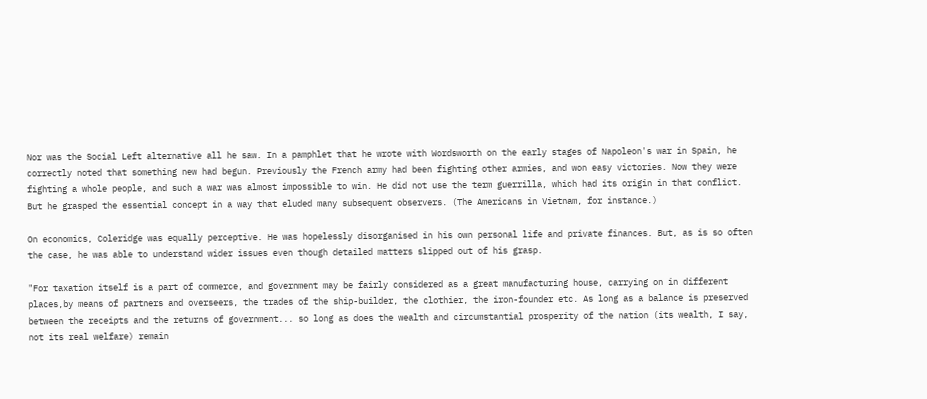Nor was the Social Left alternative all he saw. In a pamphlet that he wrote with Wordsworth on the early stages of Napoleon's war in Spain, he correctly noted that something new had begun. Previously the French army had been fighting other armies, and won easy victories. Now they were fighting a whole people, and such a war was almost impossible to win. He did not use the term guerrilla, which had its origin in that conflict. But he grasped the essential concept in a way that eluded many subsequent observers. (The Americans in Vietnam, for instance.)

On economics, Coleridge was equally perceptive. He was hopelessly disorganised in his own personal life and private finances. But, as is so often the case, he was able to understand wider issues even though detailed matters slipped out of his grasp.

"For taxation itself is a part of commerce, and government may be fairly considered as a great manufacturing house, carrying on in different places,by means of partners and overseers, the trades of the ship-builder, the clothier, the iron-founder etc. As long as a balance is preserved between the receipts and the returns of government... so long as does the wealth and circumstantial prosperity of the nation (its wealth, I say, not its real welfare) remain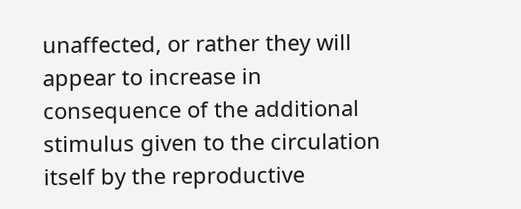unaffected, or rather they will appear to increase in consequence of the additional stimulus given to the circulation itself by the reproductive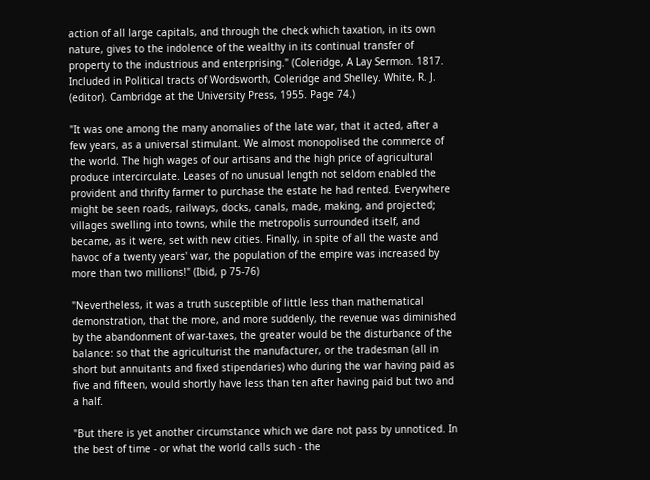action of all large capitals, and through the check which taxation, in its own nature, gives to the indolence of the wealthy in its continual transfer of property to the industrious and enterprising." (Coleridge, A Lay Sermon. 1817. Included in Political tracts of Wordsworth, Coleridge and Shelley. White, R. J. (editor). Cambridge at the University Press, 1955. Page 74.)

"It was one among the many anomalies of the late war, that it acted, after a few years, as a universal stimulant. We almost monopolised the commerce of the world. The high wages of our artisans and the high price of agricultural produce intercirculate. Leases of no unusual length not seldom enabled the provident and thrifty farmer to purchase the estate he had rented. Everywhere might be seen roads, railways, docks, canals, made, making, and projected; villages swelling into towns, while the metropolis surrounded itself, and became, as it were, set with new cities. Finally, in spite of all the waste and havoc of a twenty years' war, the population of the empire was increased by more than two millions!" (Ibid, p 75-76)

"Nevertheless, it was a truth susceptible of little less than mathematical demonstration, that the more, and more suddenly, the revenue was diminished by the abandonment of war-taxes, the greater would be the disturbance of the balance: so that the agriculturist the manufacturer, or the tradesman (all in short but annuitants and fixed stipendaries) who during the war having paid as five and fifteen, would shortly have less than ten after having paid but two and a half.

"But there is yet another circumstance which we dare not pass by unnoticed. In the best of time - or what the world calls such - the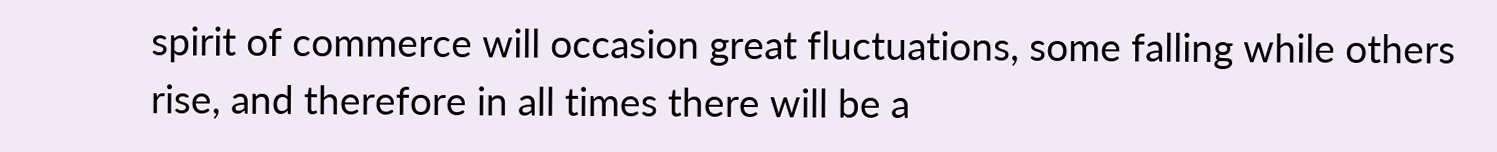spirit of commerce will occasion great fluctuations, some falling while others rise, and therefore in all times there will be a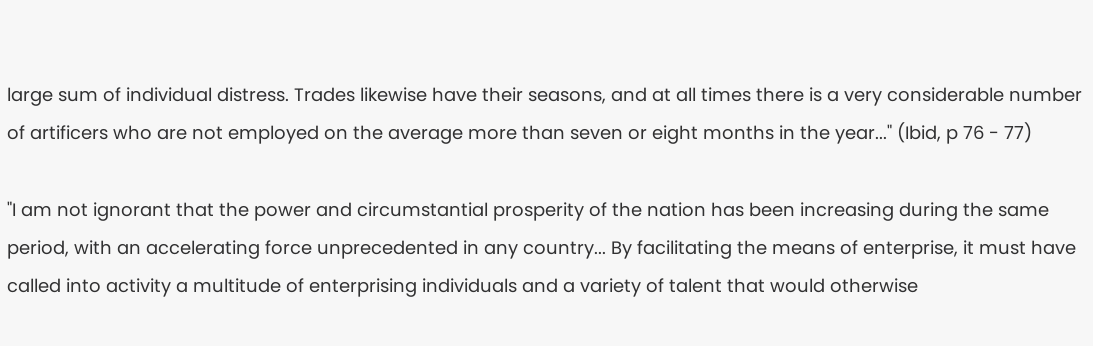large sum of individual distress. Trades likewise have their seasons, and at all times there is a very considerable number of artificers who are not employed on the average more than seven or eight months in the year..." (Ibid, p 76 - 77)

"I am not ignorant that the power and circumstantial prosperity of the nation has been increasing during the same period, with an accelerating force unprecedented in any country... By facilitating the means of enterprise, it must have called into activity a multitude of enterprising individuals and a variety of talent that would otherwise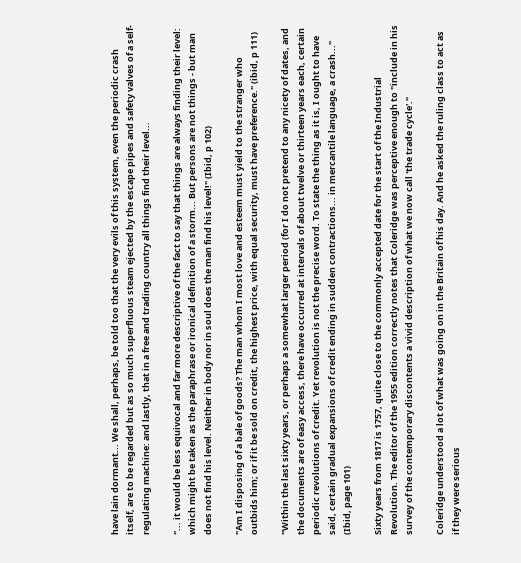have lain dormant... We shall, perhaps, be told too that the very evils of this system, even the periodic crash itself, are to be regarded but as so much superfluous steam ejected by the escape pipes and safety valves of a self-regulating machine: and lastly, that in a free and trading country all things find their level...

"... it would be less equivocal and far more descriptive of the fact to say that things are always finding their level: which might be taken as the paraphrase or ironical definition of a storm... But persons are not things - but man does not find his level. Neither in body nor in soul does the man find his level!" (Ibid, p 102)

"Am I disposing of a bale of goods? The man whom I most love and esteem must yield to the stranger who outbids him; or if it be sold on credit, the highest price, with equal security, must have preference." (ibid, p 111)

"Within the last sixty years, or perhaps a somewhat larger period (for I do not pretend to any nicety of dates, and the documents are of easy access, there have occurred at intervals of about twelve or thirteen years each, certain periodic revolutions of credit. Yet revolution is not the precise word. To state the thing as it is, I ought to have said, certain gradual expansions of credit ending in sudden contractions... in mercantile language, a crash..." (Ibid, page 101)

Sixty years from 1817 is 1757, quite close to the commonly accepted date for the start of the Industrial Revolution. The editor of the 1955 edition correctly notes that Coleridge was perceptive enough to "include in his survey of the contemporary discontents a vivid description of what we now call 'the trade cycle'."

Coleridge understood a lot of what was going on in the Britain of his day. And he asked the ruling class to act as if they were serious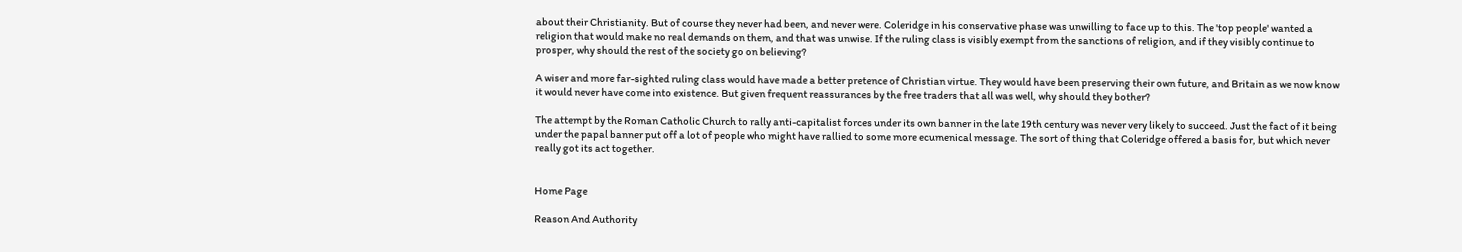about their Christianity. But of course they never had been, and never were. Coleridge in his conservative phase was unwilling to face up to this. The 'top people' wanted a religion that would make no real demands on them, and that was unwise. If the ruling class is visibly exempt from the sanctions of religion, and if they visibly continue to prosper, why should the rest of the society go on believing?

A wiser and more far-sighted ruling class would have made a better pretence of Christian virtue. They would have been preserving their own future, and Britain as we now know it would never have come into existence. But given frequent reassurances by the free traders that all was well, why should they bother?

The attempt by the Roman Catholic Church to rally anti-capitalist forces under its own banner in the late 19th century was never very likely to succeed. Just the fact of it being under the papal banner put off a lot of people who might have rallied to some more ecumenical message. The sort of thing that Coleridge offered a basis for, but which never really got its act together.


Home Page

Reason And Authority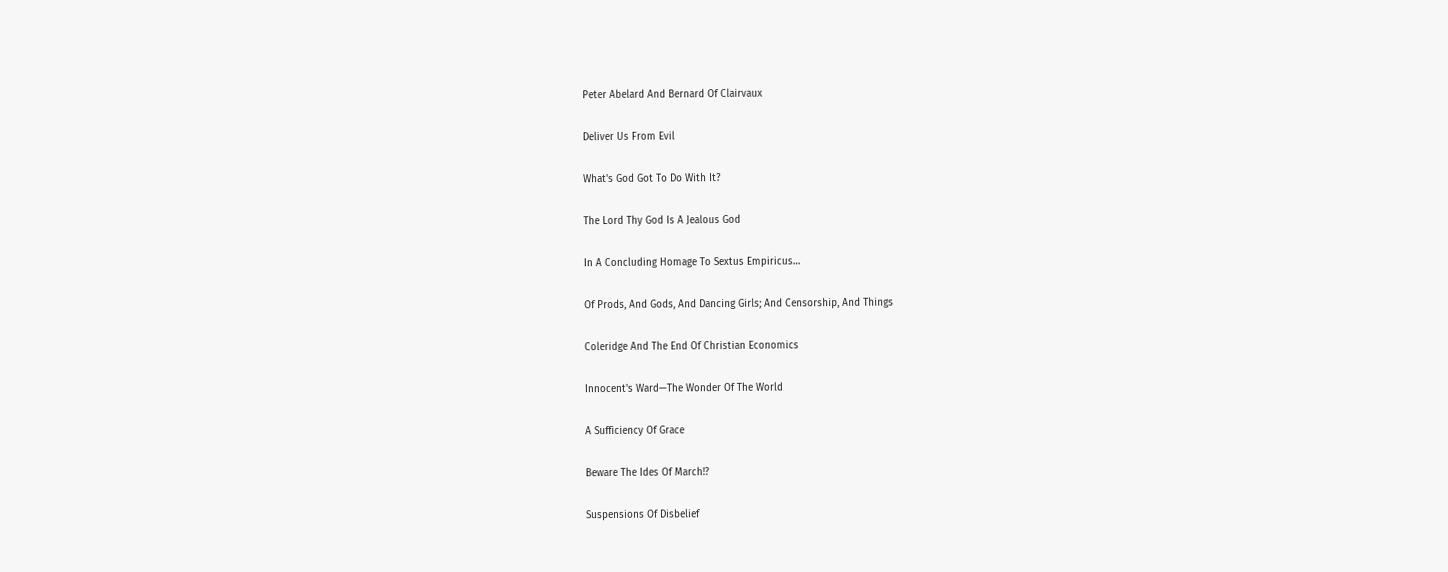Peter Abelard And Bernard Of Clairvaux

Deliver Us From Evil

What's God Got To Do With It?

The Lord Thy God Is A Jealous God

In A Concluding Homage To Sextus Empiricus…

Of Prods, And Gods, And Dancing Girls; And Censorship, And Things

Coleridge And The End Of Christian Economics

Innocent's Ward—The Wonder Of The World

A Sufficiency Of Grace

Beware The Ides Of March!?

Suspensions Of Disbelief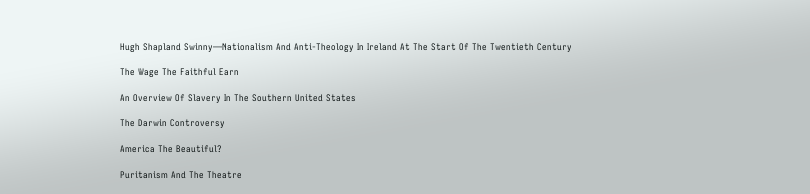Hugh Shapland Swinny—Nationalism And Anti-Theology In Ireland At The Start Of The Twentieth Century

The Wage The Faithful Earn

An Overview Of Slavery In The Southern United States

The Darwin Controversy

America The Beautiful?

Puritanism And The Theatre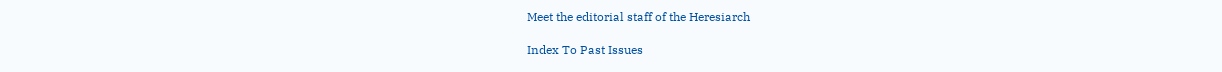Meet the editorial staff of the Heresiarch

Index To Past Issues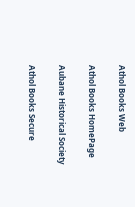Athol Books Web

Athol Books HomePage

Aubane Historical Society

Athol Books Secure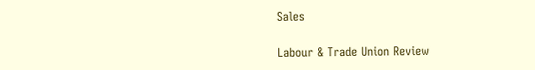Sales

Labour & Trade Union Review